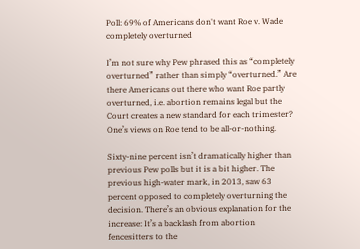Poll: 69% of Americans don't want Roe v. Wade completely overturned

I’m not sure why Pew phrased this as “completely overturned” rather than simply “overturned.” Are there Americans out there who want Roe partly overturned, i.e. abortion remains legal but the Court creates a new standard for each trimester? One’s views on Roe tend to be all-or-nothing.

Sixty-nine percent isn’t dramatically higher than previous Pew polls but it is a bit higher. The previous high-water mark, in 2013, saw 63 percent opposed to completely overturning the decision. There’s an obvious explanation for the increase: It’s a backlash from abortion fencesitters to the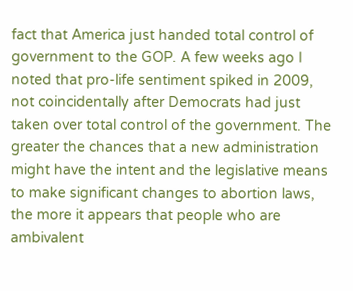fact that America just handed total control of government to the GOP. A few weeks ago I noted that pro-life sentiment spiked in 2009, not coincidentally after Democrats had just taken over total control of the government. The greater the chances that a new administration might have the intent and the legislative means to make significant changes to abortion laws, the more it appears that people who are ambivalent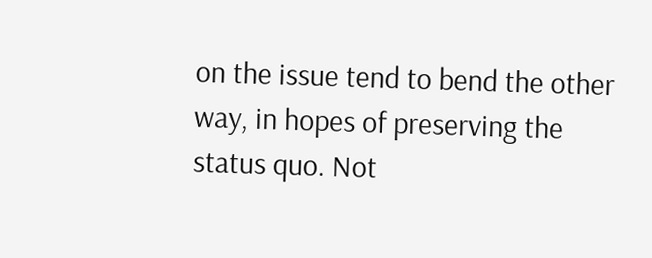on the issue tend to bend the other way, in hopes of preserving the status quo. Not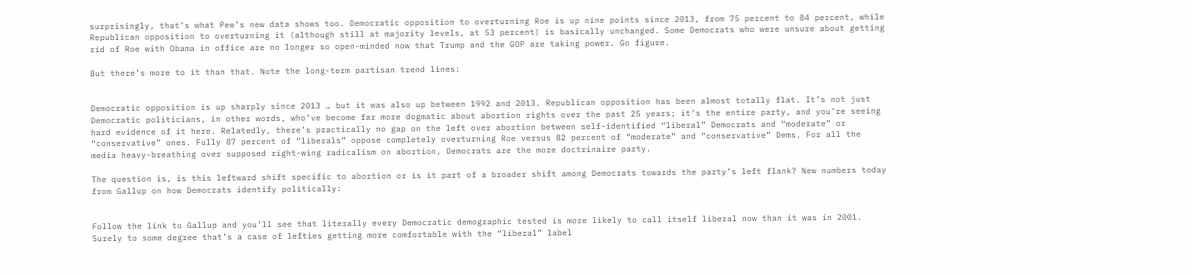surprisingly, that’s what Pew’s new data shows too. Democratic opposition to overturning Roe is up nine points since 2013, from 75 percent to 84 percent, while Republican opposition to overturning it (although still at majority levels, at 53 percent) is basically unchanged. Some Democrats who were unsure about getting rid of Roe with Obama in office are no longer so open-minded now that Trump and the GOP are taking power. Go figure.

But there’s more to it than that. Note the long-term partisan trend lines:


Democratic opposition is up sharply since 2013 … but it was also up between 1992 and 2013. Republican opposition has been almost totally flat. It’s not just Democratic politicians, in other words, who’ve become far more dogmatic about abortion rights over the past 25 years; it’s the entire party, and you’re seeing hard evidence of it here. Relatedly, there’s practically no gap on the left over abortion between self-identified “liberal” Democrats and “moderate” or “conservative” ones. Fully 87 percent of “liberals” oppose completely overturning Roe versus 82 percent of “moderate” and “conservative” Dems. For all the media heavy-breathing over supposed right-wing radicalism on abortion, Democrats are the more doctrinaire party.

The question is, is this leftward shift specific to abortion or is it part of a broader shift among Democrats towards the party’s left flank? New numbers today from Gallup on how Democrats identify politically:


Follow the link to Gallup and you’ll see that literally every Democratic demographic tested is more likely to call itself liberal now than it was in 2001. Surely to some degree that’s a case of lefties getting more comfortable with the “liberal” label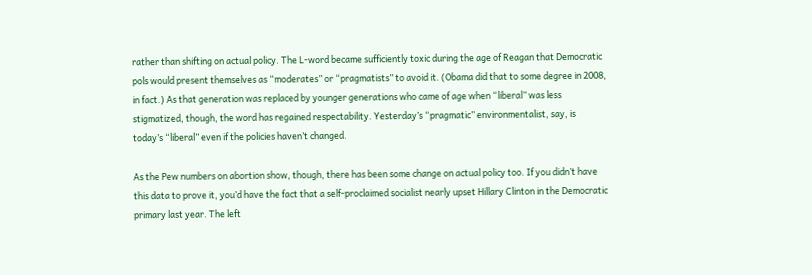rather than shifting on actual policy. The L-word became sufficiently toxic during the age of Reagan that Democratic pols would present themselves as “moderates” or “pragmatists” to avoid it. (Obama did that to some degree in 2008, in fact.) As that generation was replaced by younger generations who came of age when “liberal” was less stigmatized, though, the word has regained respectability. Yesterday’s “pragmatic” environmentalist, say, is today’s “liberal” even if the policies haven’t changed.

As the Pew numbers on abortion show, though, there has been some change on actual policy too. If you didn’t have this data to prove it, you’d have the fact that a self-proclaimed socialist nearly upset Hillary Clinton in the Democratic primary last year. The left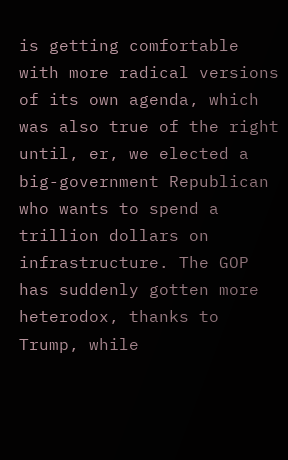is getting comfortable with more radical versions of its own agenda, which was also true of the right until, er, we elected a big-government Republican who wants to spend a trillion dollars on infrastructure. The GOP has suddenly gotten more heterodox, thanks to Trump, while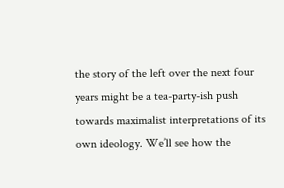the story of the left over the next four years might be a tea-party-ish push towards maximalist interpretations of its own ideology. We’ll see how the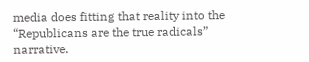media does fitting that reality into the “Republicans are the true radicals” narrative.